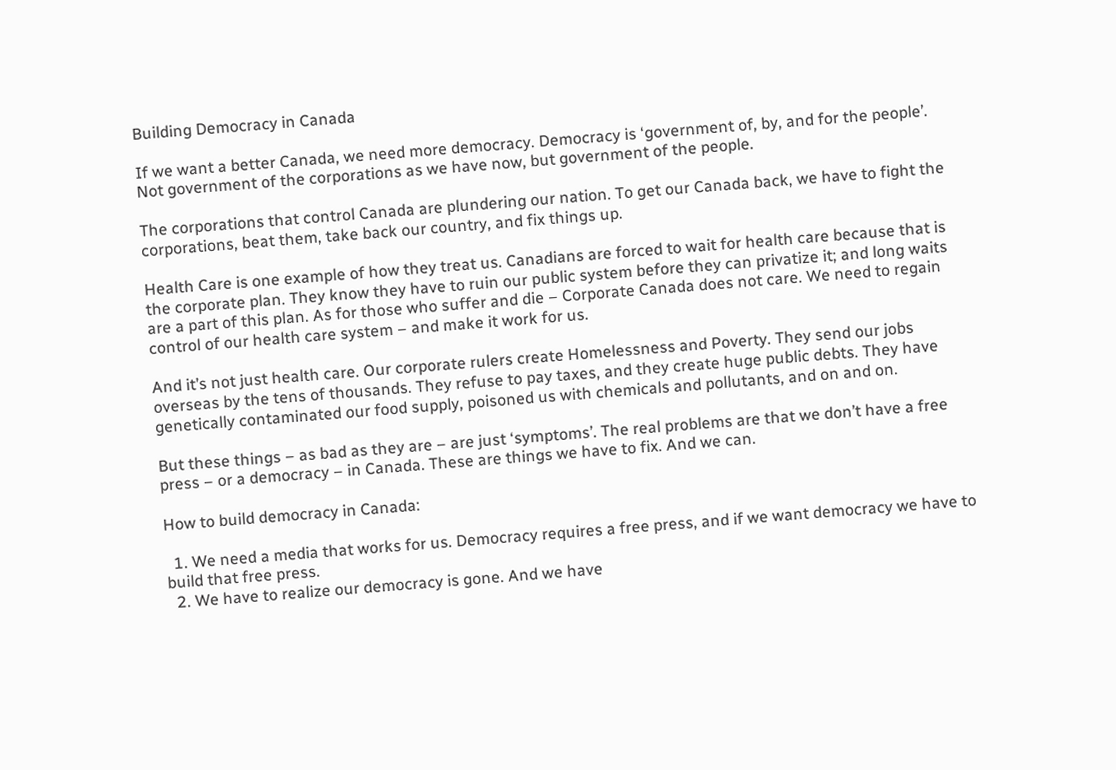Building Democracy in Canada

If we want a better Canada, we need more democracy. Democracy is ‘government of, by, and for the people’. Not government of the corporations as we have now, but government of the people.

The corporations that control Canada are plundering our nation. To get our Canada back, we have to fight the corporations, beat them, take back our country, and fix things up.

Health Care is one example of how they treat us. Canadians are forced to wait for health care because that is the corporate plan. They know they have to ruin our public system before they can privatize it; and long waits are a part of this plan. As for those who suffer and die – Corporate Canada does not care. We need to regain control of our health care system – and make it work for us.

And it’s not just health care. Our corporate rulers create Homelessness and Poverty. They send our jobs overseas by the tens of thousands. They refuse to pay taxes, and they create huge public debts. They have genetically contaminated our food supply, poisoned us with chemicals and pollutants, and on and on.

But these things – as bad as they are – are just ‘symptoms’. The real problems are that we don’t have a free press – or a democracy – in Canada. These are things we have to fix. And we can.

How to build democracy in Canada:

  1. We need a media that works for us. Democracy requires a free press, and if we want democracy we have to build that free press.
  2. We have to realize our democracy is gone. And we have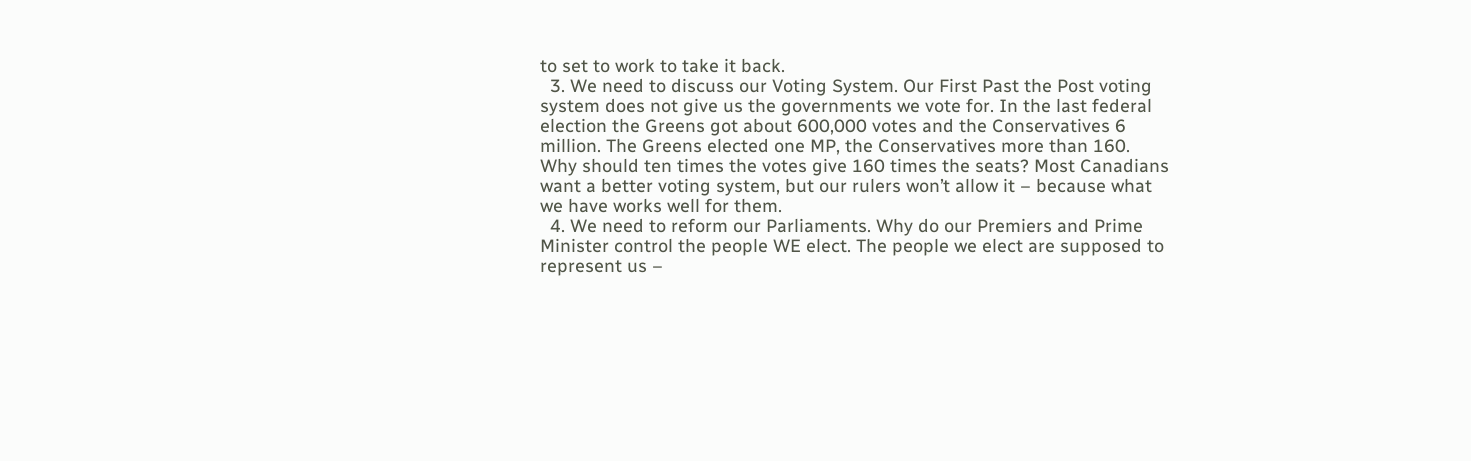to set to work to take it back.
  3. We need to discuss our Voting System. Our First Past the Post voting system does not give us the governments we vote for. In the last federal election the Greens got about 600,000 votes and the Conservatives 6 million. The Greens elected one MP, the Conservatives more than 160. Why should ten times the votes give 160 times the seats? Most Canadians want a better voting system, but our rulers won’t allow it – because what we have works well for them.
  4. We need to reform our Parliaments. Why do our Premiers and Prime Minister control the people WE elect. The people we elect are supposed to represent us –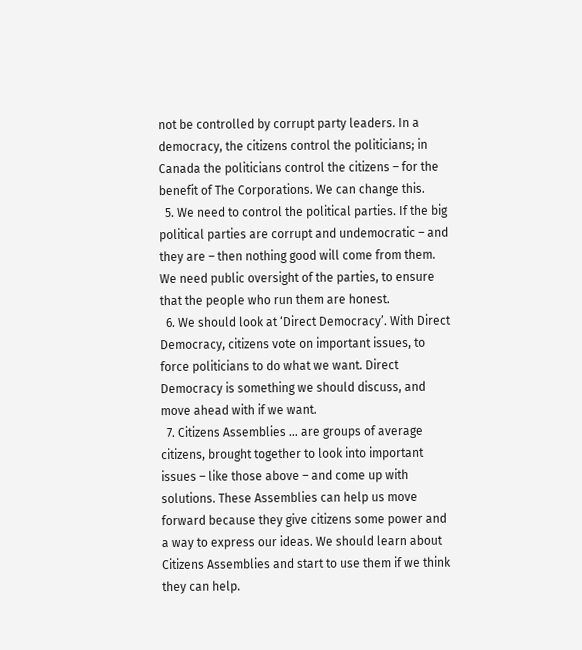not be controlled by corrupt party leaders. In a democracy, the citizens control the politicians; in Canada the politicians control the citizens – for the benefit of The Corporations. We can change this.
  5. We need to control the political parties. If the big political parties are corrupt and undemocratic – and they are – then nothing good will come from them. We need public oversight of the parties, to ensure that the people who run them are honest.
  6. We should look at ‘Direct Democracy’. With Direct Democracy, citizens vote on important issues, to force politicians to do what we want. Direct Democracy is something we should discuss, and move ahead with if we want.
  7. Citizens Assemblies … are groups of average citizens, brought together to look into important issues – like those above – and come up with solutions. These Assemblies can help us move forward because they give citizens some power and a way to express our ideas. We should learn about Citizens Assemblies and start to use them if we think they can help.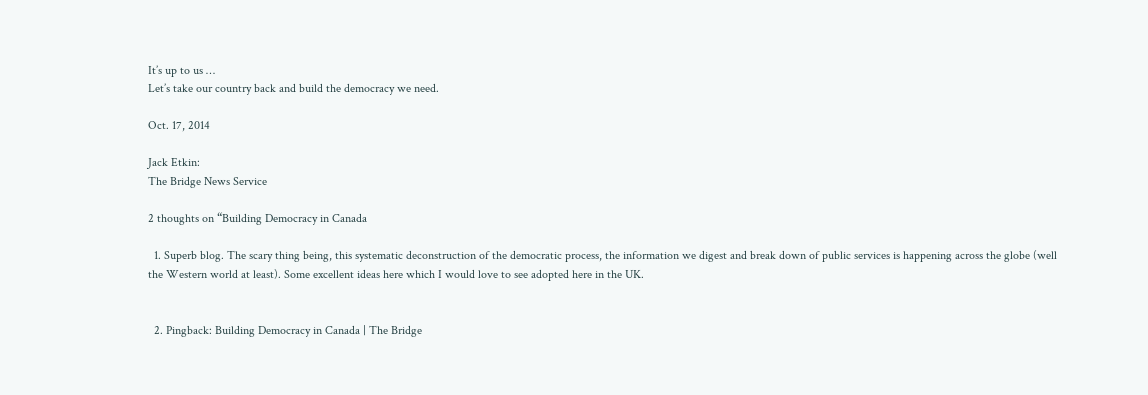It’s up to us …
Let’s take our country back and build the democracy we need.

Oct. 17, 2014

Jack Etkin:
The Bridge News Service

2 thoughts on “Building Democracy in Canada

  1. Superb blog. The scary thing being, this systematic deconstruction of the democratic process, the information we digest and break down of public services is happening across the globe (well the Western world at least). Some excellent ideas here which I would love to see adopted here in the UK.


  2. Pingback: Building Democracy in Canada | The Bridge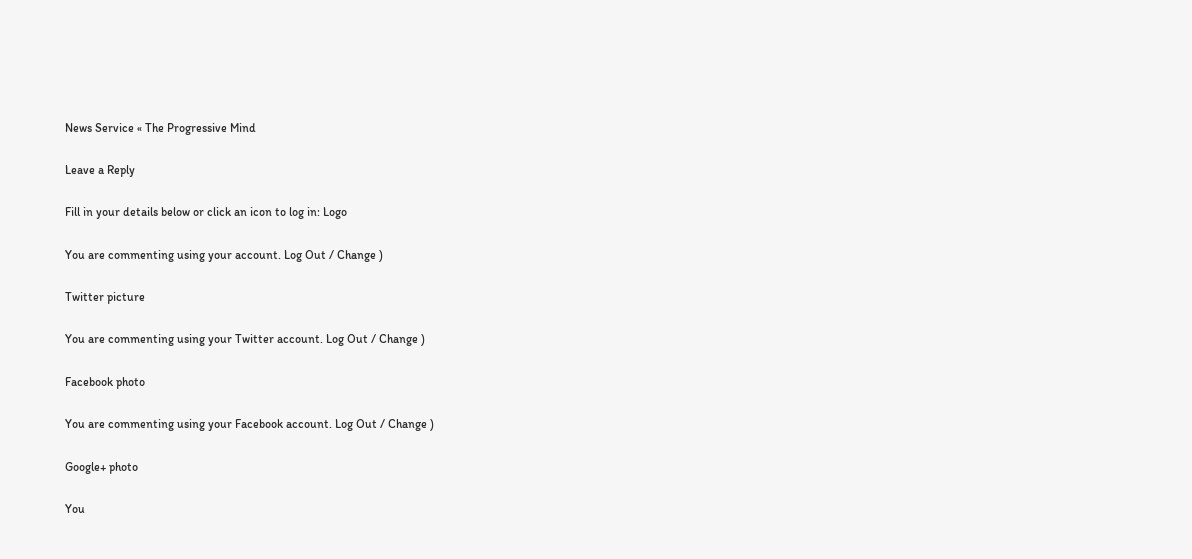News Service « The Progressive Mind

Leave a Reply

Fill in your details below or click an icon to log in: Logo

You are commenting using your account. Log Out / Change )

Twitter picture

You are commenting using your Twitter account. Log Out / Change )

Facebook photo

You are commenting using your Facebook account. Log Out / Change )

Google+ photo

You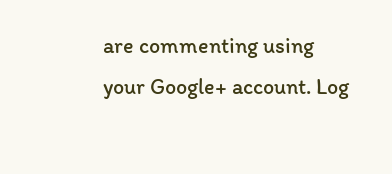are commenting using your Google+ account. Log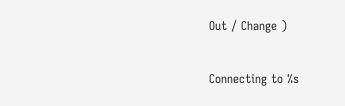Out / Change )

Connecting to %s